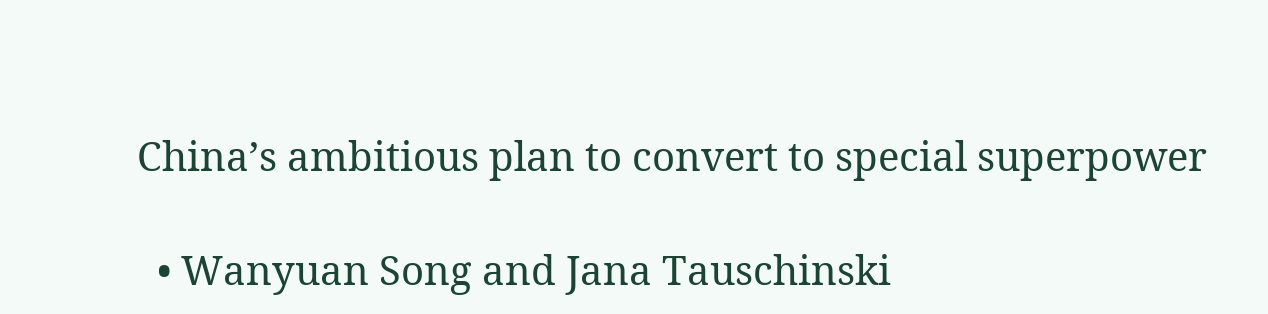China’s ambitious plan to convert to special superpower

  • Wanyuan Song and Jana Tauschinski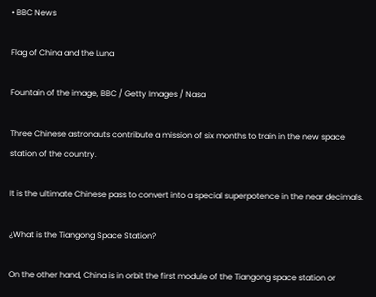• BBC News

Flag of China and the Luna

Fountain of the image, BBC / Getty Images / Nasa

Three Chinese astronauts contribute a mission of six months to train in the new space station of the country.

It is the ultimate Chinese pass to convert into a special superpotence in the near decimals.

¿What is the Tiangong Space Station?

On the other hand, China is in orbit the first module of the Tiangong space station or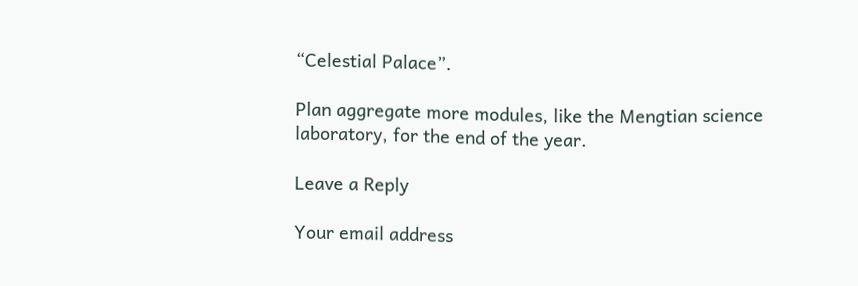“Celestial Palace”.

Plan aggregate more modules, like the Mengtian science laboratory, for the end of the year.

Leave a Reply

Your email address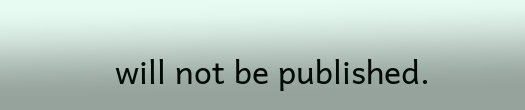will not be published.